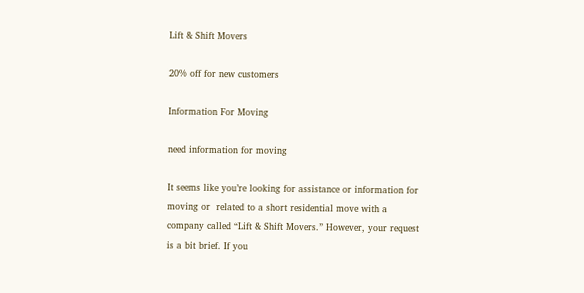Lift & Shift Movers

20% off for new customers

Information For Moving

need information for moving

It seems like you’re looking for assistance or information for moving or  related to a short residential move with a company called “Lift & Shift Movers.” However, your request is a bit brief. If you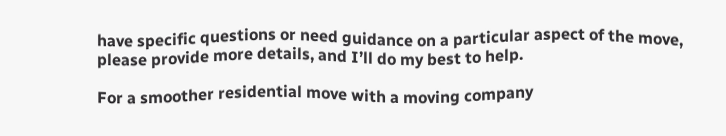have specific questions or need guidance on a particular aspect of the move, please provide more details, and I’ll do my best to help.

For a smoother residential move with a moving company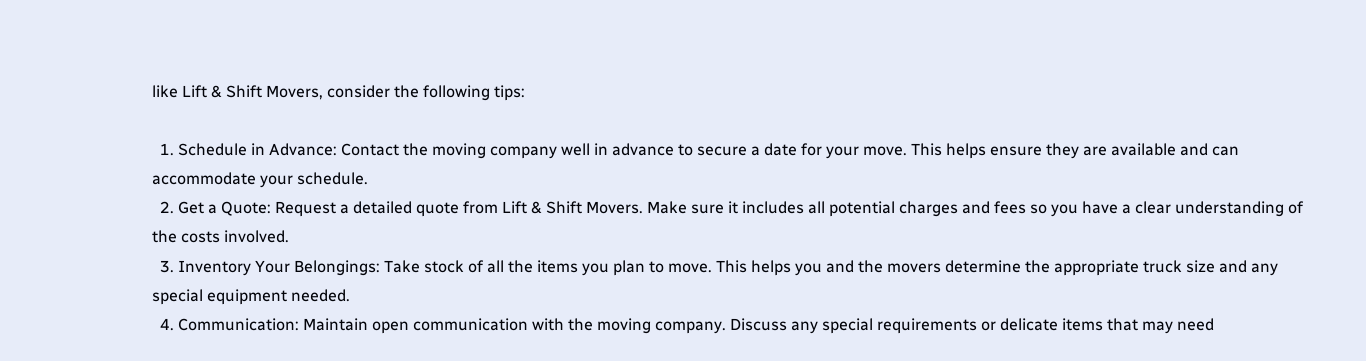like Lift & Shift Movers, consider the following tips:

  1. Schedule in Advance: Contact the moving company well in advance to secure a date for your move. This helps ensure they are available and can accommodate your schedule.
  2. Get a Quote: Request a detailed quote from Lift & Shift Movers. Make sure it includes all potential charges and fees so you have a clear understanding of the costs involved.
  3. Inventory Your Belongings: Take stock of all the items you plan to move. This helps you and the movers determine the appropriate truck size and any special equipment needed.
  4. Communication: Maintain open communication with the moving company. Discuss any special requirements or delicate items that may need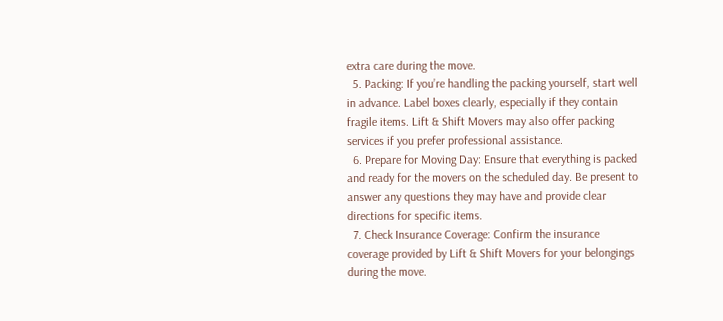extra care during the move.
  5. Packing: If you’re handling the packing yourself, start well in advance. Label boxes clearly, especially if they contain fragile items. Lift & Shift Movers may also offer packing services if you prefer professional assistance.
  6. Prepare for Moving Day: Ensure that everything is packed and ready for the movers on the scheduled day. Be present to answer any questions they may have and provide clear directions for specific items.
  7. Check Insurance Coverage: Confirm the insurance coverage provided by Lift & Shift Movers for your belongings during the move.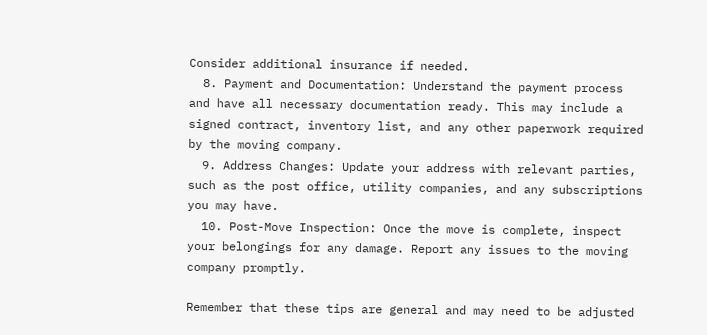Consider additional insurance if needed.
  8. Payment and Documentation: Understand the payment process and have all necessary documentation ready. This may include a signed contract, inventory list, and any other paperwork required by the moving company.
  9. Address Changes: Update your address with relevant parties, such as the post office, utility companies, and any subscriptions you may have.
  10. Post-Move Inspection: Once the move is complete, inspect your belongings for any damage. Report any issues to the moving company promptly.

Remember that these tips are general and may need to be adjusted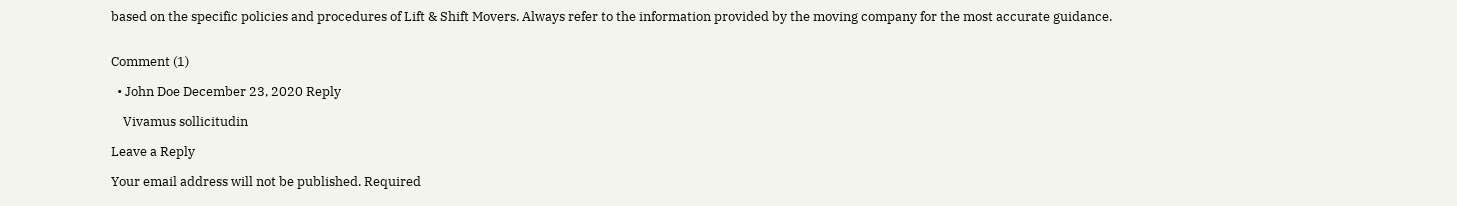based on the specific policies and procedures of Lift & Shift Movers. Always refer to the information provided by the moving company for the most accurate guidance.


Comment (1)

  • John Doe December 23, 2020 Reply

    Vivamus sollicitudin

Leave a Reply

Your email address will not be published. Required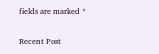fields are marked *

Recent Post